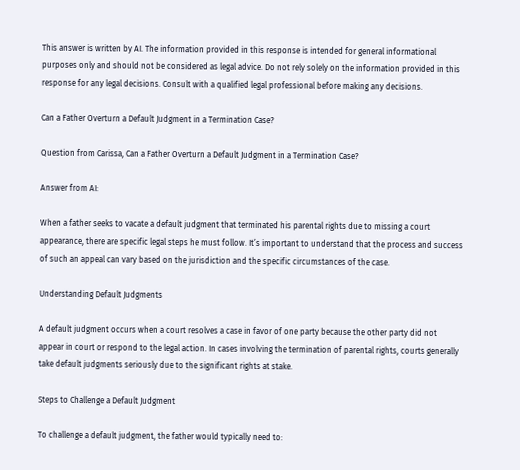This answer is written by AI. The information provided in this response is intended for general informational purposes only and should not be considered as legal advice. Do not rely solely on the information provided in this response for any legal decisions. Consult with a qualified legal professional before making any decisions.

Can a Father Overturn a Default Judgment in a Termination Case?

Question from Carissa, Can a Father Overturn a Default Judgment in a Termination Case?

Answer from AI:

When a father seeks to vacate a default judgment that terminated his parental rights due to missing a court appearance, there are specific legal steps he must follow. It’s important to understand that the process and success of such an appeal can vary based on the jurisdiction and the specific circumstances of the case.

Understanding Default Judgments

A default judgment occurs when a court resolves a case in favor of one party because the other party did not appear in court or respond to the legal action. In cases involving the termination of parental rights, courts generally take default judgments seriously due to the significant rights at stake.

Steps to Challenge a Default Judgment

To challenge a default judgment, the father would typically need to: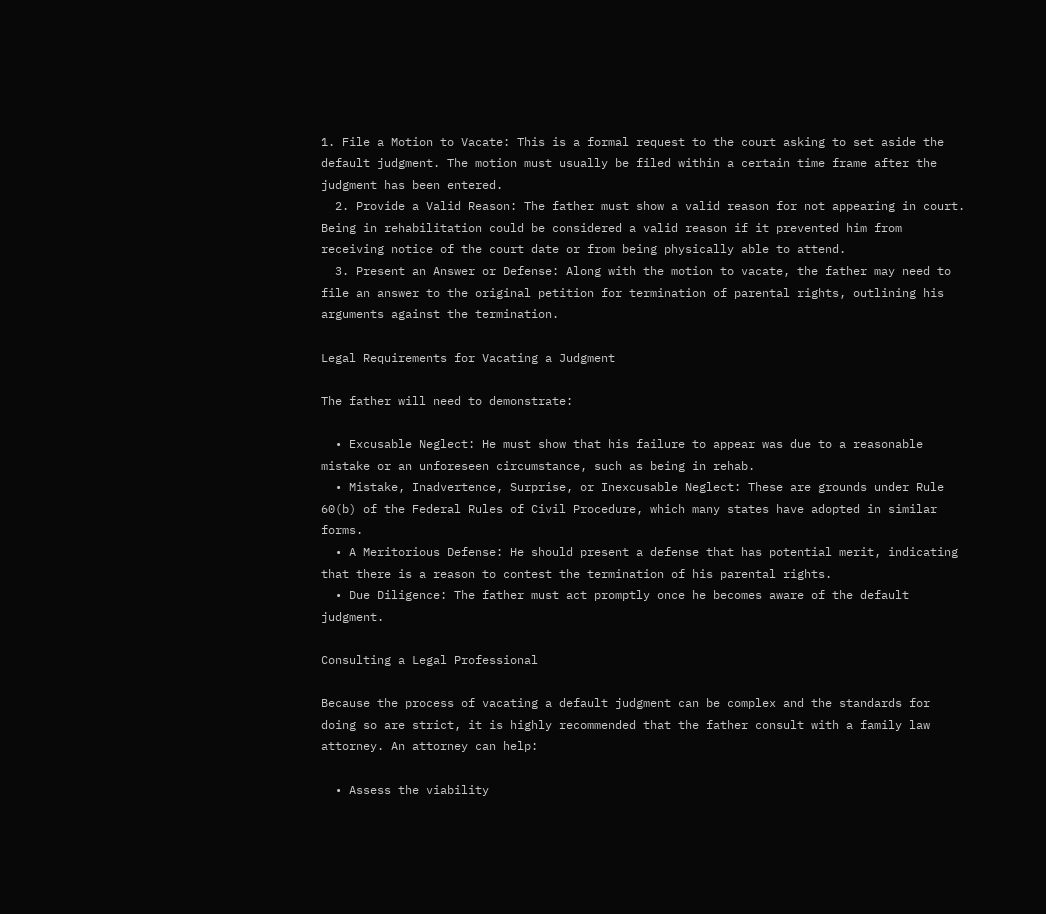1. File a Motion to Vacate: This is a formal request to the court asking to set aside the default judgment. The motion must usually be filed within a certain time frame after the judgment has been entered.
  2. Provide a Valid Reason: The father must show a valid reason for not appearing in court. Being in rehabilitation could be considered a valid reason if it prevented him from receiving notice of the court date or from being physically able to attend.
  3. Present an Answer or Defense: Along with the motion to vacate, the father may need to file an answer to the original petition for termination of parental rights, outlining his arguments against the termination.

Legal Requirements for Vacating a Judgment

The father will need to demonstrate:

  • Excusable Neglect: He must show that his failure to appear was due to a reasonable mistake or an unforeseen circumstance, such as being in rehab.
  • Mistake, Inadvertence, Surprise, or Inexcusable Neglect: These are grounds under Rule 60(b) of the Federal Rules of Civil Procedure, which many states have adopted in similar forms.
  • A Meritorious Defense: He should present a defense that has potential merit, indicating that there is a reason to contest the termination of his parental rights.
  • Due Diligence: The father must act promptly once he becomes aware of the default judgment.

Consulting a Legal Professional

Because the process of vacating a default judgment can be complex and the standards for doing so are strict, it is highly recommended that the father consult with a family law attorney. An attorney can help:

  • Assess the viability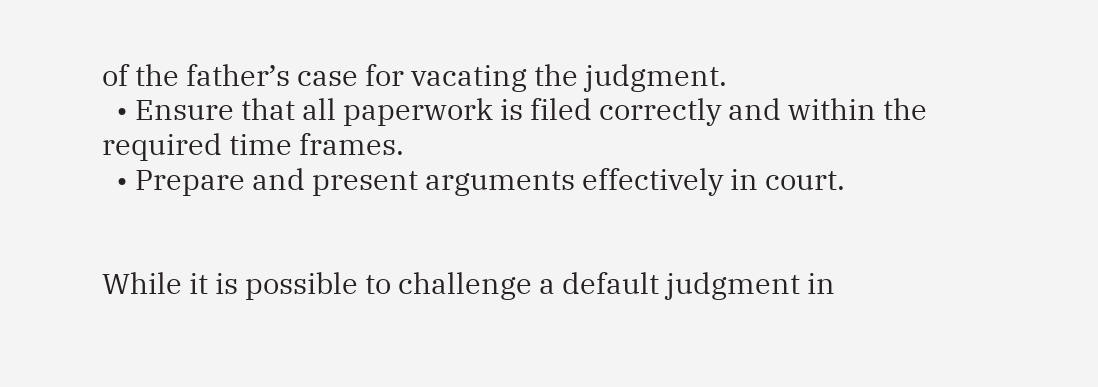of the father’s case for vacating the judgment.
  • Ensure that all paperwork is filed correctly and within the required time frames.
  • Prepare and present arguments effectively in court.


While it is possible to challenge a default judgment in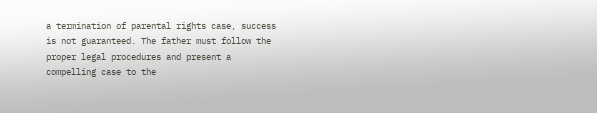a termination of parental rights case, success is not guaranteed. The father must follow the proper legal procedures and present a compelling case to the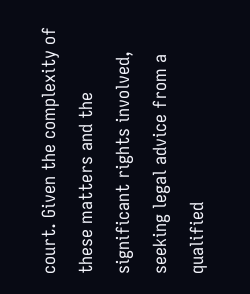court. Given the complexity of these matters and the significant rights involved, seeking legal advice from a qualified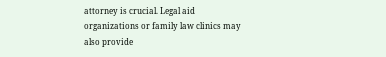attorney is crucial. Legal aid organizations or family law clinics may also provide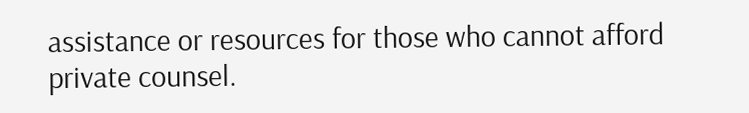assistance or resources for those who cannot afford private counsel.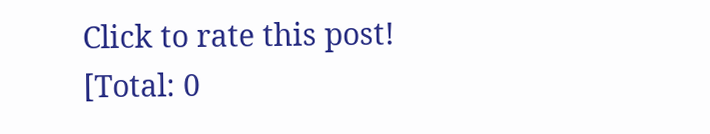Click to rate this post!
[Total: 0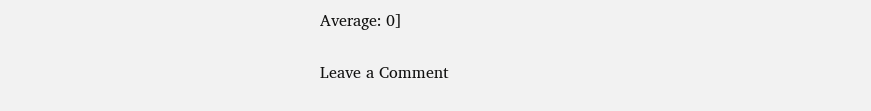Average: 0]

Leave a Comment